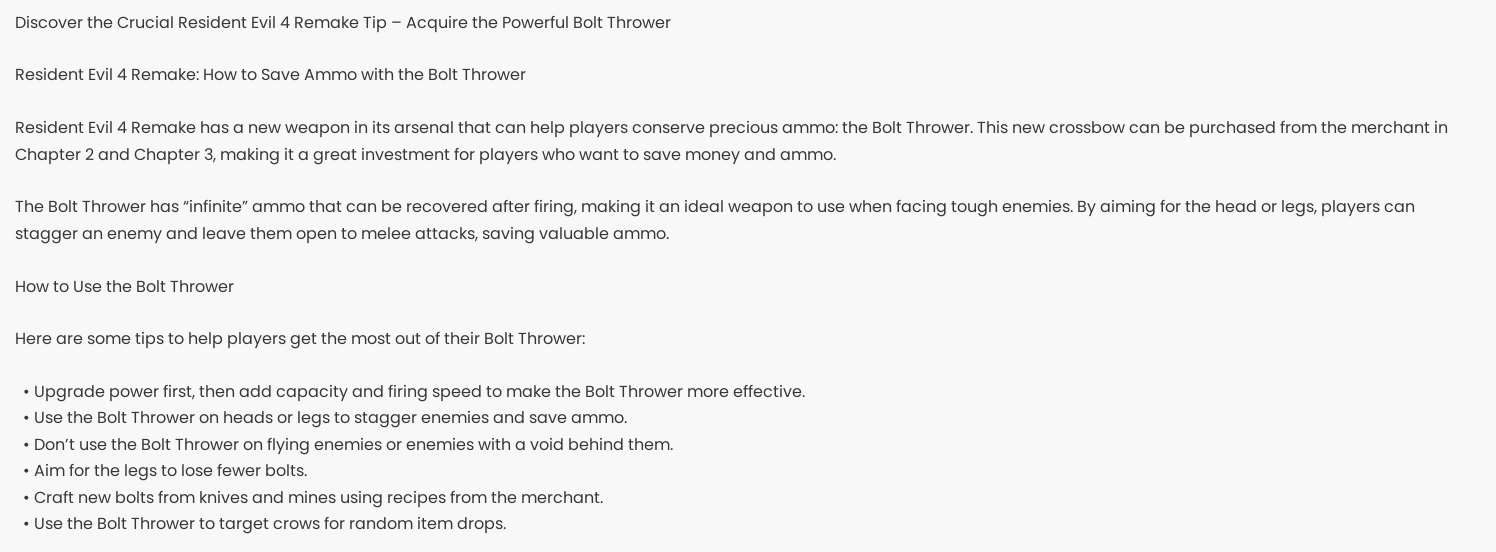Discover the Crucial Resident Evil 4 Remake Tip – Acquire the Powerful Bolt Thrower

Resident Evil 4 Remake: How to Save Ammo with the Bolt Thrower

Resident Evil 4 Remake has a new weapon in its arsenal that can help players conserve precious ammo: the Bolt Thrower. This new crossbow can be purchased from the merchant in Chapter 2 and Chapter 3, making it a great investment for players who want to save money and ammo.

The Bolt Thrower has “infinite” ammo that can be recovered after firing, making it an ideal weapon to use when facing tough enemies. By aiming for the head or legs, players can stagger an enemy and leave them open to melee attacks, saving valuable ammo.

How to Use the Bolt Thrower

Here are some tips to help players get the most out of their Bolt Thrower:

  • Upgrade power first, then add capacity and firing speed to make the Bolt Thrower more effective.
  • Use the Bolt Thrower on heads or legs to stagger enemies and save ammo.
  • Don’t use the Bolt Thrower on flying enemies or enemies with a void behind them.
  • Aim for the legs to lose fewer bolts.
  • Craft new bolts from knives and mines using recipes from the merchant.
  • Use the Bolt Thrower to target crows for random item drops.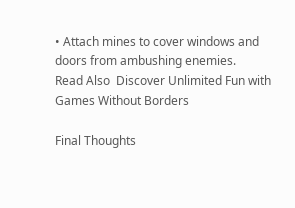• Attach mines to cover windows and doors from ambushing enemies.
Read Also  Discover Unlimited Fun with Games Without Borders

Final Thoughts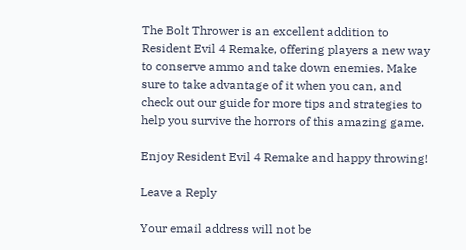The Bolt Thrower is an excellent addition to Resident Evil 4 Remake, offering players a new way to conserve ammo and take down enemies. Make sure to take advantage of it when you can, and check out our guide for more tips and strategies to help you survive the horrors of this amazing game.

Enjoy Resident Evil 4 Remake and happy throwing!

Leave a Reply

Your email address will not be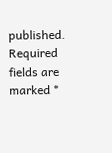published. Required fields are marked *